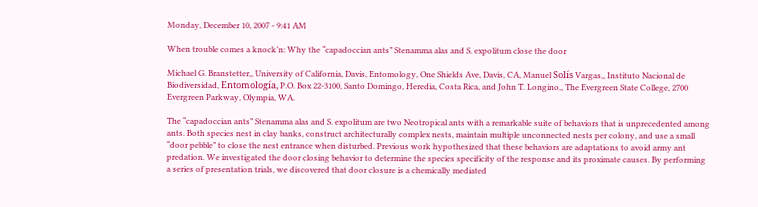Monday, December 10, 2007 - 9:41 AM

When trouble comes a knock’n: Why the “capadoccian ants” Stenamma alas and S. expolitum close the door

Michael G. Branstetter,, University of California, Davis, Entomology, One Shields Ave, Davis, CA, Manuel Solís Vargas,, Instituto Nacional de Biodiversidad, Entomología, P.O. Box 22-3100, Santo Domingo, Heredia, Costa Rica, and John T. Longino,, The Evergreen State College, 2700 Evergreen Parkway, Olympia, WA.

The “capadoccian ants” Stenamma alas and S. expolitum are two Neotropical ants with a remarkable suite of behaviors that is unprecedented among ants. Both species nest in clay banks, construct architecturally complex nests, maintain multiple unconnected nests per colony, and use a small “door pebble” to close the nest entrance when disturbed. Previous work hypothesized that these behaviors are adaptations to avoid army ant predation. We investigated the door closing behavior to determine the species specificity of the response and its proximate causes. By performing a series of presentation trials, we discovered that door closure is a chemically mediated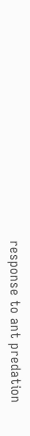response to ant predation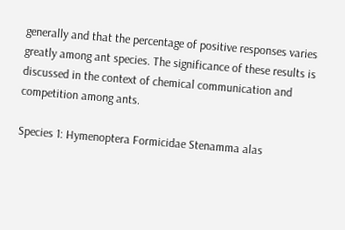generally and that the percentage of positive responses varies greatly among ant species. The significance of these results is discussed in the context of chemical communication and competition among ants.

Species 1: Hymenoptera Formicidae Stenamma alas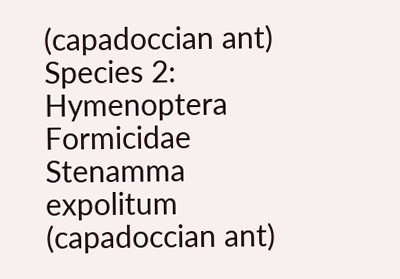(capadoccian ant)
Species 2: Hymenoptera Formicidae Stenamma expolitum (capadoccian ant)